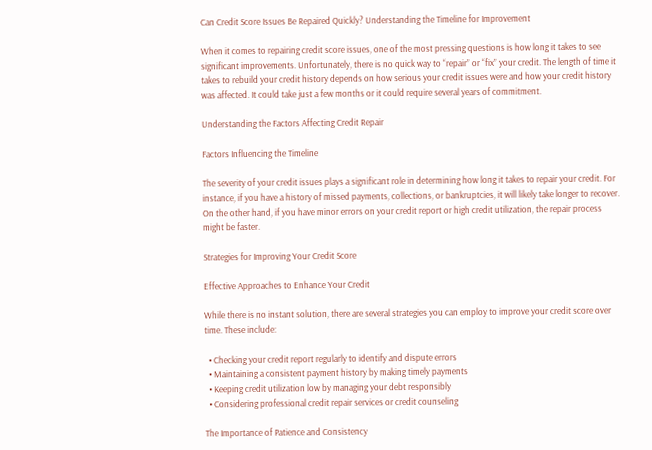Can Credit Score Issues Be Repaired Quickly? Understanding the Timeline for Improvement

When it comes to repairing credit score issues, one of the most pressing questions is how long it takes to see significant improvements. Unfortunately, there is no quick way to “repair” or “fix” your credit. The length of time it takes to rebuild your credit history depends on how serious your credit issues were and how your credit history was affected. It could take just a few months or it could require several years of commitment.

Understanding the Factors Affecting Credit Repair

Factors Influencing the Timeline

The severity of your credit issues plays a significant role in determining how long it takes to repair your credit. For instance, if you have a history of missed payments, collections, or bankruptcies, it will likely take longer to recover. On the other hand, if you have minor errors on your credit report or high credit utilization, the repair process might be faster.

Strategies for Improving Your Credit Score

Effective Approaches to Enhance Your Credit

While there is no instant solution, there are several strategies you can employ to improve your credit score over time. These include:

  • Checking your credit report regularly to identify and dispute errors
  • Maintaining a consistent payment history by making timely payments
  • Keeping credit utilization low by managing your debt responsibly
  • Considering professional credit repair services or credit counseling

The Importance of Patience and Consistency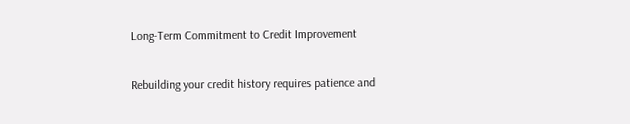Long-Term Commitment to Credit Improvement

Rebuilding your credit history requires patience and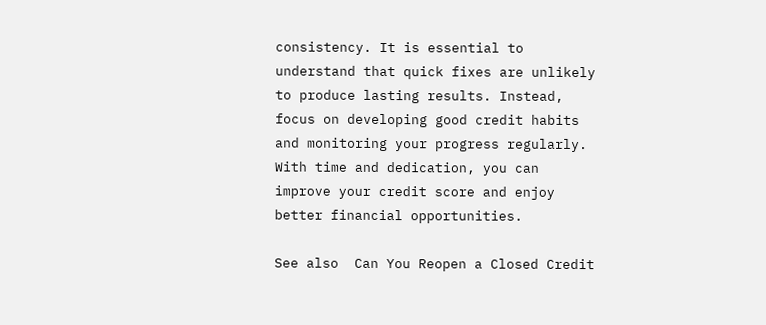consistency. It is essential to understand that quick fixes are unlikely to produce lasting results. Instead, focus on developing good credit habits and monitoring your progress regularly. With time and dedication, you can improve your credit score and enjoy better financial opportunities.

See also  Can You Reopen a Closed Credit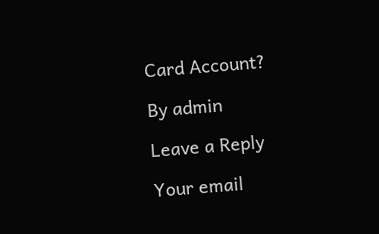Card Account?

By admin

Leave a Reply

Your email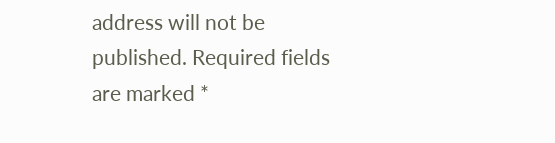address will not be published. Required fields are marked *